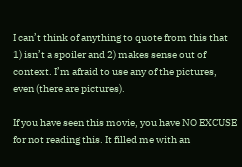I can’t think of anything to quote from this that 1) isn’t a spoiler and 2) makes sense out of context. I’m afraid to use any of the pictures, even (there are pictures).

If you have seen this movie, you have NO EXCUSE for not reading this. It filled me with an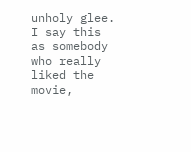unholy glee. I say this as somebody who really liked the movie,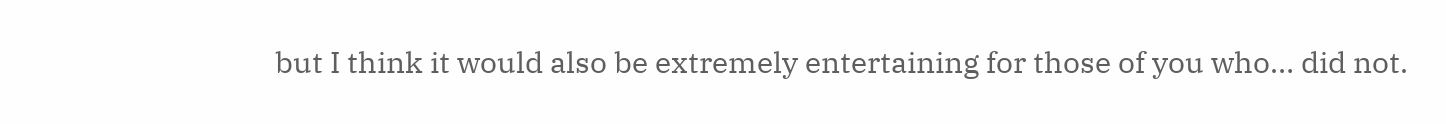but I think it would also be extremely entertaining for those of you who… did not.